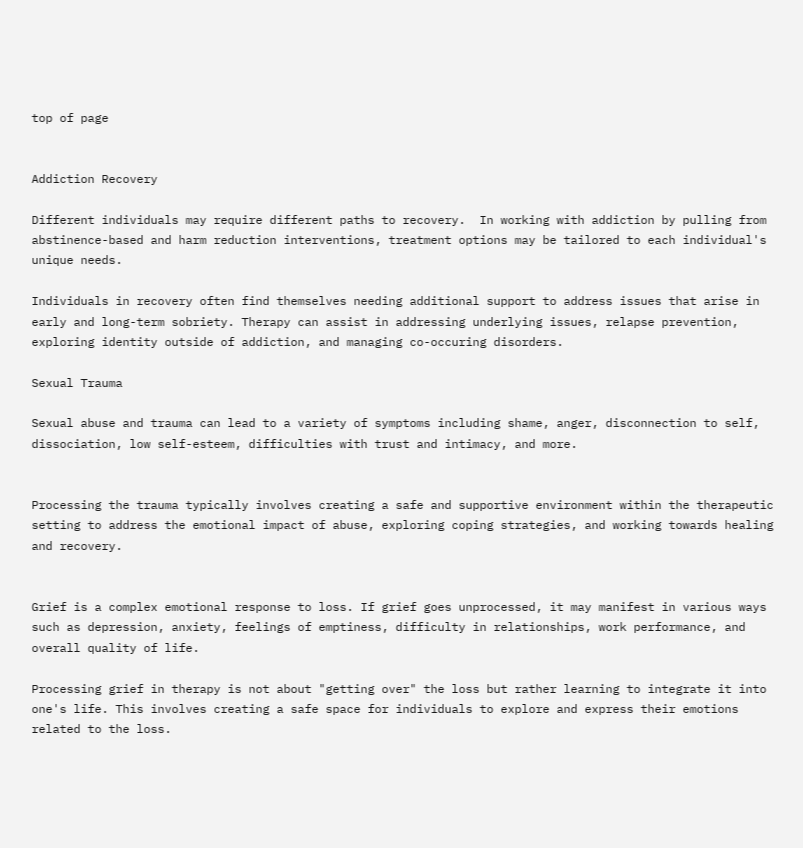top of page


Addiction Recovery

Different individuals may require different paths to recovery.  In working with addiction by pulling from abstinence-based and harm reduction interventions, treatment options may be tailored to each individual's unique needs.

Individuals in recovery often find themselves needing additional support to address issues that arise in early and long-term sobriety. Therapy can assist in addressing underlying issues, relapse prevention, exploring identity outside of addiction, and managing co-occuring disorders.

Sexual Trauma

Sexual abuse and trauma can lead to a variety of symptoms including shame, anger, disconnection to self, dissociation, low self-esteem, difficulties with trust and intimacy, and more.


Processing the trauma typically involves creating a safe and supportive environment within the therapeutic setting to address the emotional impact of abuse, exploring coping strategies, and working towards healing and recovery.


Grief is a complex emotional response to loss. If grief goes unprocessed, it may manifest in various ways such as depression, anxiety, feelings of emptiness, difficulty in relationships, work performance, and overall quality of life.

Processing grief in therapy is not about "getting over" the loss but rather learning to integrate it into one's life. This involves creating a safe space for individuals to explore and express their emotions related to the loss.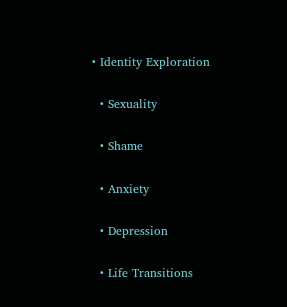• Identity Exploration

  • Sexuality

  • Shame

  • Anxiety

  • Depression

  • Life Transitions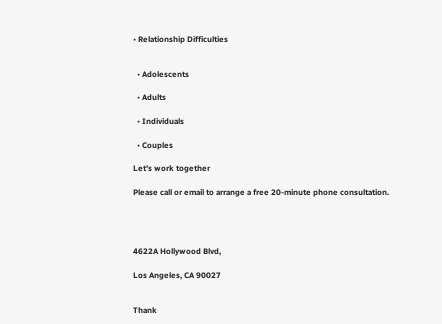• Relationship Difficulties


  • Adolescents

  • Adults

  • Individuals

  • Couples

Let's work together

Please call or email to arrange a free 20-minute phone consultation.




4622A Hollywood Blvd,

Los Angeles, CA 90027


Thank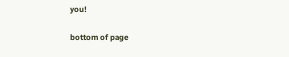you!

bottom of page